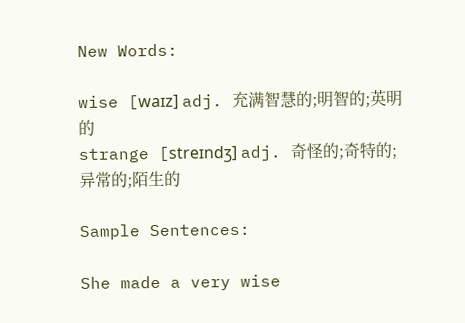New Words:

wise [waɪz] adj. 充满智慧的;明智的;英明的
strange [streɪndʒ] adj. 奇怪的;奇特的;异常的;陌生的

Sample Sentences:

She made a very wise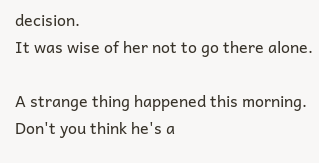decision.
It was wise of her not to go there alone.

A strange thing happened this morning.
Don't you think he's a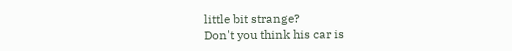little bit strange?
Don't you think his car is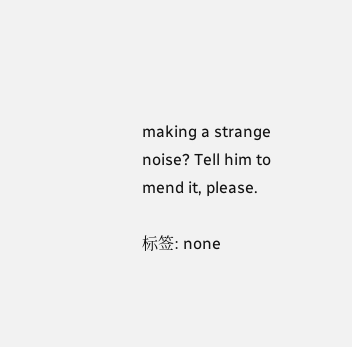making a strange noise? Tell him to mend it, please.

标签: none